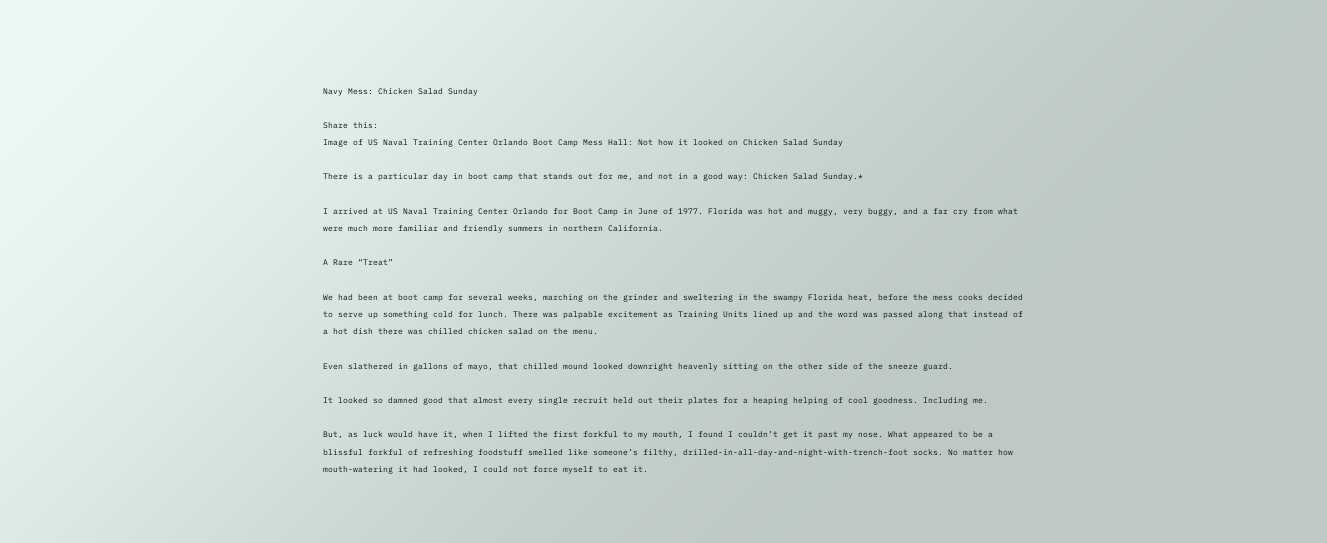Navy Mess: Chicken Salad Sunday

Share this:
Image of US Naval Training Center Orlando Boot Camp Mess Hall: Not how it looked on Chicken Salad Sunday

There is a particular day in boot camp that stands out for me, and not in a good way: Chicken Salad Sunday.*

I arrived at US Naval Training Center Orlando for Boot Camp in June of 1977. Florida was hot and muggy, very buggy, and a far cry from what were much more familiar and friendly summers in northern California.

A Rare “Treat”

We had been at boot camp for several weeks, marching on the grinder and sweltering in the swampy Florida heat, before the mess cooks decided to serve up something cold for lunch. There was palpable excitement as Training Units lined up and the word was passed along that instead of a hot dish there was chilled chicken salad on the menu.

Even slathered in gallons of mayo, that chilled mound looked downright heavenly sitting on the other side of the sneeze guard.

It looked so damned good that almost every single recruit held out their plates for a heaping helping of cool goodness. Including me.

But, as luck would have it, when I lifted the first forkful to my mouth, I found I couldn’t get it past my nose. What appeared to be a blissful forkful of refreshing foodstuff smelled like someone’s filthy, drilled-in-all-day-and-night-with-trench-foot socks. No matter how mouth-watering it had looked, I could not force myself to eat it.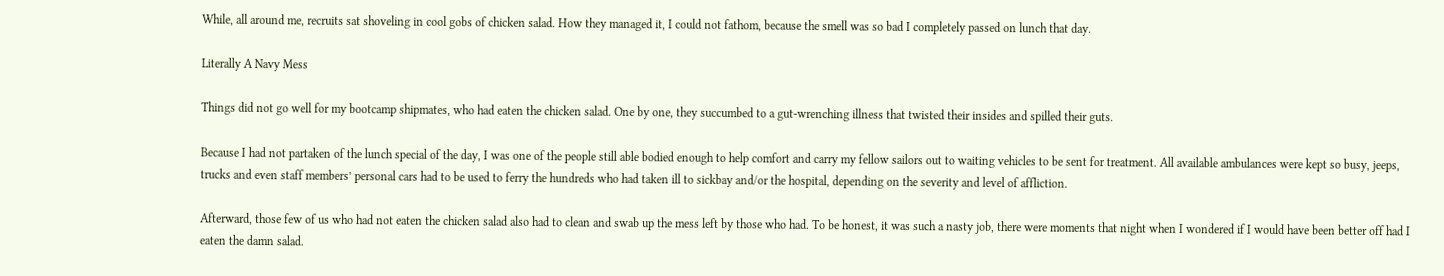While, all around me, recruits sat shoveling in cool gobs of chicken salad. How they managed it, I could not fathom, because the smell was so bad I completely passed on lunch that day.

Literally A Navy Mess

Things did not go well for my bootcamp shipmates, who had eaten the chicken salad. One by one, they succumbed to a gut-wrenching illness that twisted their insides and spilled their guts.

Because I had not partaken of the lunch special of the day, I was one of the people still able bodied enough to help comfort and carry my fellow sailors out to waiting vehicles to be sent for treatment. All available ambulances were kept so busy, jeeps, trucks and even staff members’ personal cars had to be used to ferry the hundreds who had taken ill to sickbay and/or the hospital, depending on the severity and level of affliction.

Afterward, those few of us who had not eaten the chicken salad also had to clean and swab up the mess left by those who had. To be honest, it was such a nasty job, there were moments that night when I wondered if I would have been better off had I eaten the damn salad.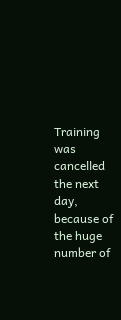Training was cancelled the next day, because of the huge number of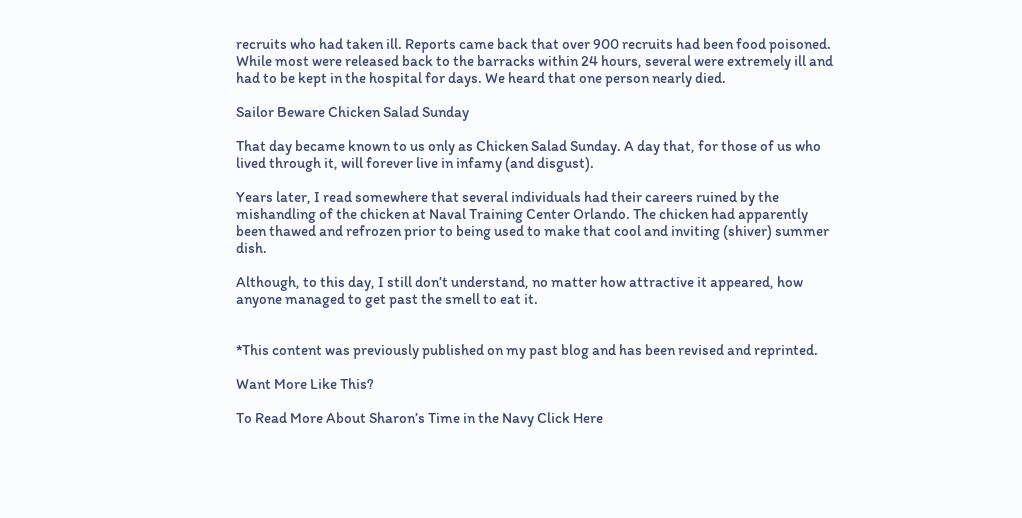recruits who had taken ill. Reports came back that over 900 recruits had been food poisoned. While most were released back to the barracks within 24 hours, several were extremely ill and had to be kept in the hospital for days. We heard that one person nearly died.

Sailor Beware Chicken Salad Sunday

That day became known to us only as Chicken Salad Sunday. A day that, for those of us who lived through it, will forever live in infamy (and disgust).

Years later, I read somewhere that several individuals had their careers ruined by the mishandling of the chicken at Naval Training Center Orlando. The chicken had apparently been thawed and refrozen prior to being used to make that cool and inviting (shiver) summer dish.

Although, to this day, I still don’t understand, no matter how attractive it appeared, how anyone managed to get past the smell to eat it.


*This content was previously published on my past blog and has been revised and reprinted.

Want More Like This?

To Read More About Sharon’s Time in the Navy Click Here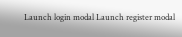Launch login modal Launch register modal